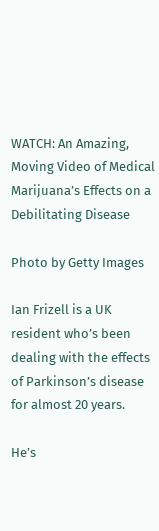WATCH: An Amazing, Moving Video of Medical Marijuana’s Effects on a Debilitating Disease

Photo by Getty Images

Ian Frizell is a UK resident who’s been dealing with the effects of Parkinson’s disease for almost 20 years.

He’s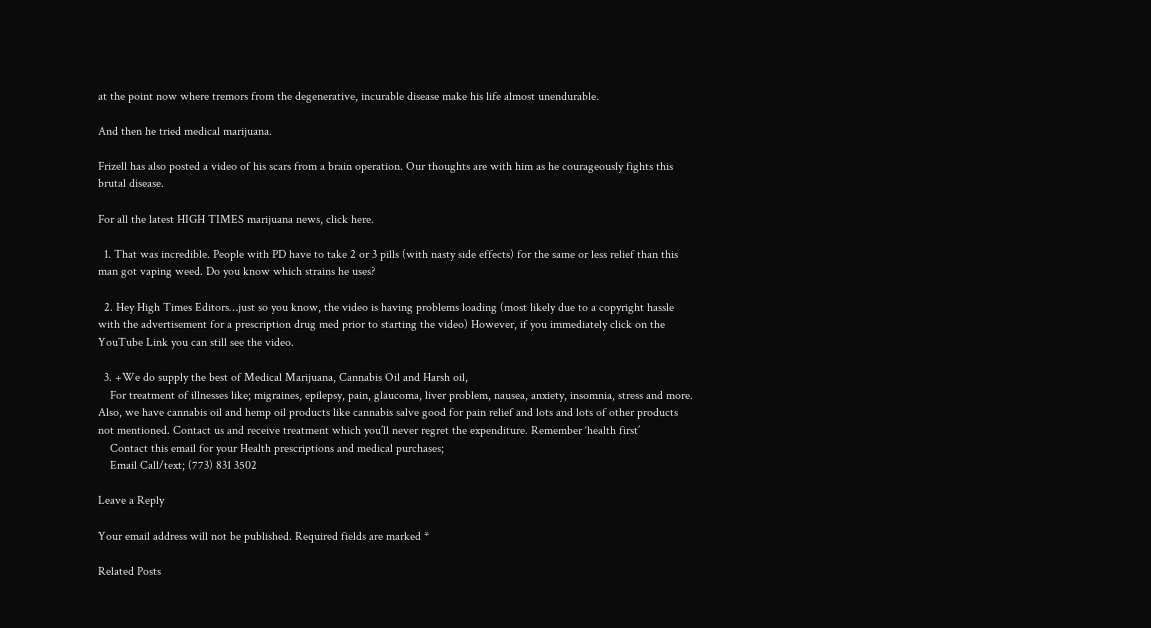at the point now where tremors from the degenerative, incurable disease make his life almost unendurable.

And then he tried medical marijuana.

Frizell has also posted a video of his scars from a brain operation. Our thoughts are with him as he courageously fights this brutal disease.

For all the latest HIGH TIMES marijuana news, click here.

  1. That was incredible. People with PD have to take 2 or 3 pills (with nasty side effects) for the same or less relief than this man got vaping weed. Do you know which strains he uses?

  2. Hey High Times Editors…just so you know, the video is having problems loading (most likely due to a copyright hassle with the advertisement for a prescription drug med prior to starting the video) However, if you immediately click on the YouTube Link you can still see the video.

  3. +We do supply the best of Medical Marijuana, Cannabis Oil and Harsh oil,
    For treatment of illnesses like; migraines, epilepsy, pain, glaucoma, liver problem, nausea, anxiety, insomnia, stress and more. Also, we have cannabis oil and hemp oil products like cannabis salve good for pain relief and lots and lots of other products not mentioned. Contact us and receive treatment which you’ll never regret the expenditure. Remember ‘health first’
    Contact this email for your Health prescriptions and medical purchases;
    Email Call/text; (773) 831 3502

Leave a Reply

Your email address will not be published. Required fields are marked *

Related Posts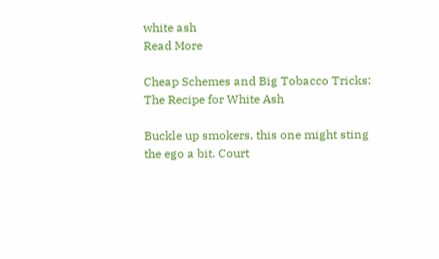white ash
Read More

Cheap Schemes and Big Tobacco Tricks: The Recipe for White Ash

Buckle up smokers, this one might sting the ego a bit. Court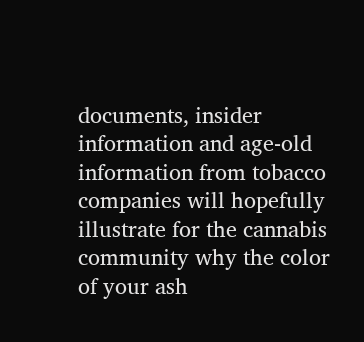documents, insider information and age-old information from tobacco companies will hopefully illustrate for the cannabis community why the color of your ash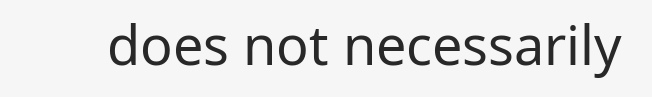does not necessarily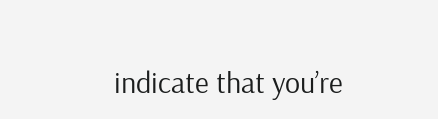indicate that you’re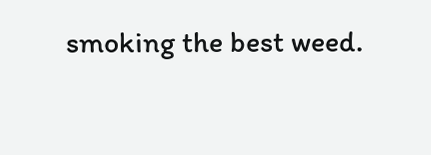smoking the best weed.